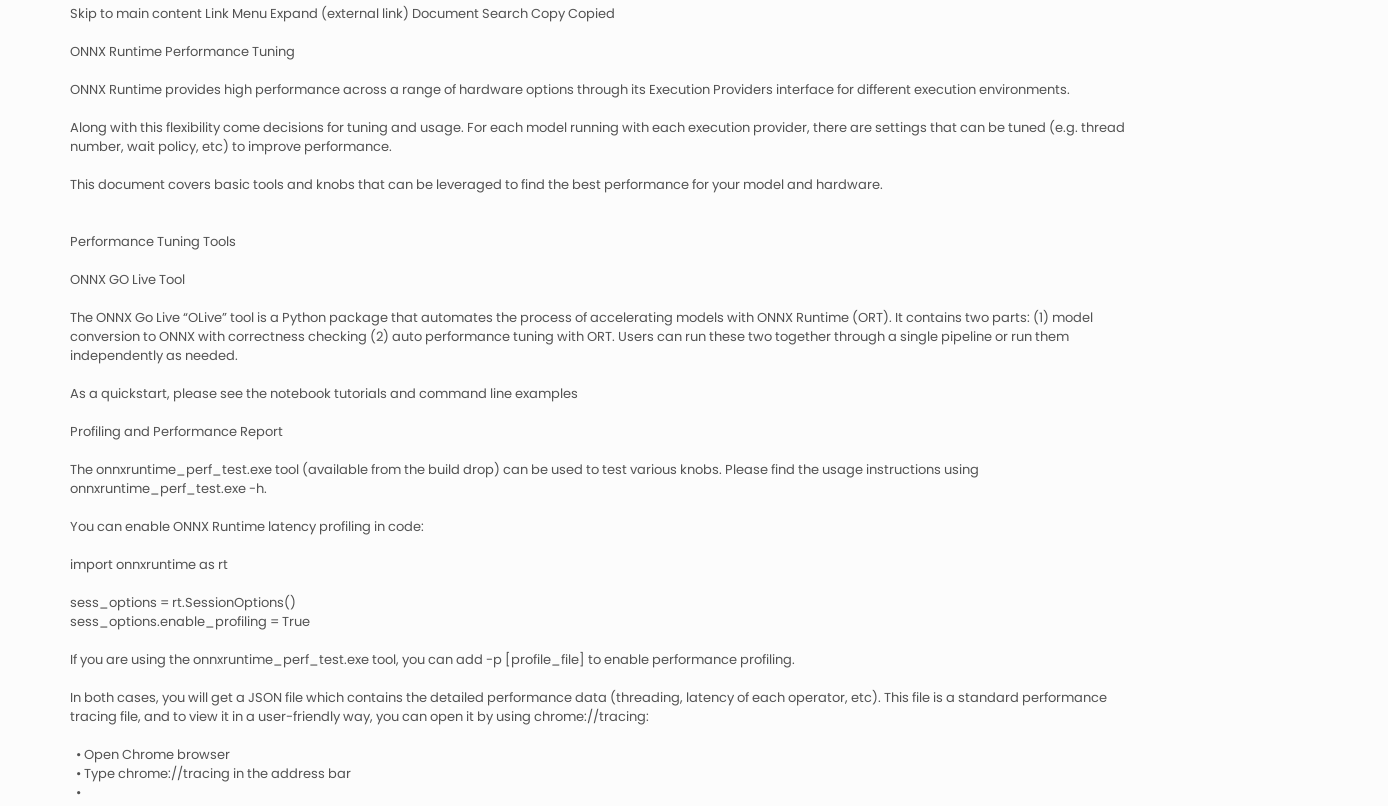Skip to main content Link Menu Expand (external link) Document Search Copy Copied

ONNX Runtime Performance Tuning

ONNX Runtime provides high performance across a range of hardware options through its Execution Providers interface for different execution environments.

Along with this flexibility come decisions for tuning and usage. For each model running with each execution provider, there are settings that can be tuned (e.g. thread number, wait policy, etc) to improve performance.

This document covers basic tools and knobs that can be leveraged to find the best performance for your model and hardware.


Performance Tuning Tools

ONNX GO Live Tool

The ONNX Go Live “OLive” tool is a Python package that automates the process of accelerating models with ONNX Runtime (ORT). It contains two parts: (1) model conversion to ONNX with correctness checking (2) auto performance tuning with ORT. Users can run these two together through a single pipeline or run them independently as needed.

As a quickstart, please see the notebook tutorials and command line examples

Profiling and Performance Report

The onnxruntime_perf_test.exe tool (available from the build drop) can be used to test various knobs. Please find the usage instructions using onnxruntime_perf_test.exe -h.

You can enable ONNX Runtime latency profiling in code:

import onnxruntime as rt

sess_options = rt.SessionOptions()
sess_options.enable_profiling = True

If you are using the onnxruntime_perf_test.exe tool, you can add -p [profile_file] to enable performance profiling.

In both cases, you will get a JSON file which contains the detailed performance data (threading, latency of each operator, etc). This file is a standard performance tracing file, and to view it in a user-friendly way, you can open it by using chrome://tracing:

  • Open Chrome browser
  • Type chrome://tracing in the address bar
  •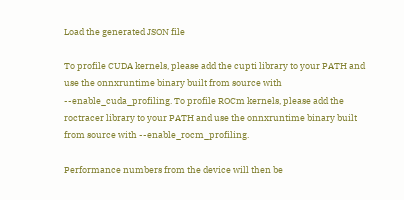Load the generated JSON file

To profile CUDA kernels, please add the cupti library to your PATH and use the onnxruntime binary built from source with --enable_cuda_profiling. To profile ROCm kernels, please add the roctracer library to your PATH and use the onnxruntime binary built from source with --enable_rocm_profiling.

Performance numbers from the device will then be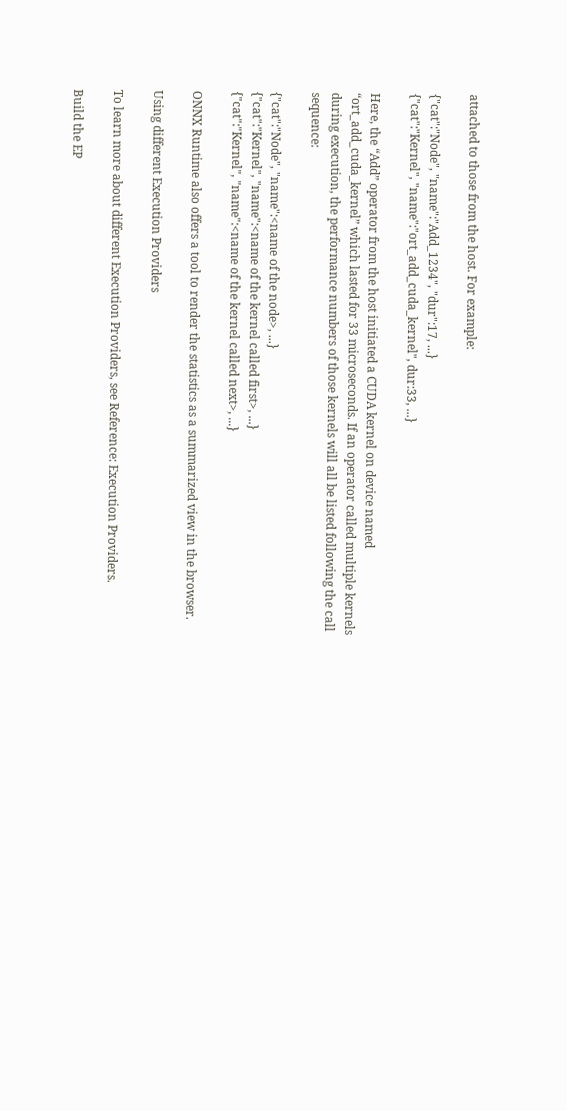attached to those from the host. For example:

{"cat":"Node", "name":"Add_1234", "dur":17, ...}
{"cat":"Kernel", "name":"ort_add_cuda_kernel", dur:33, ...}

Here, the “Add” operator from the host initiated a CUDA kernel on device named “ort_add_cuda_kernel” which lasted for 33 microseconds. If an operator called multiple kernels during execution, the performance numbers of those kernels will all be listed following the call sequence:

{"cat":"Node", "name":<name of the node>, ...}
{"cat":"Kernel", "name":<name of the kernel called first>, ...}
{"cat":"Kernel", "name":<name of the kernel called next>, ...}

ONNX Runtime also offers a tool to render the statistics as a summarized view in the browser.

Using different Execution Providers

To learn more about different Execution Providers, see Reference: Execution Providers.

Build the EP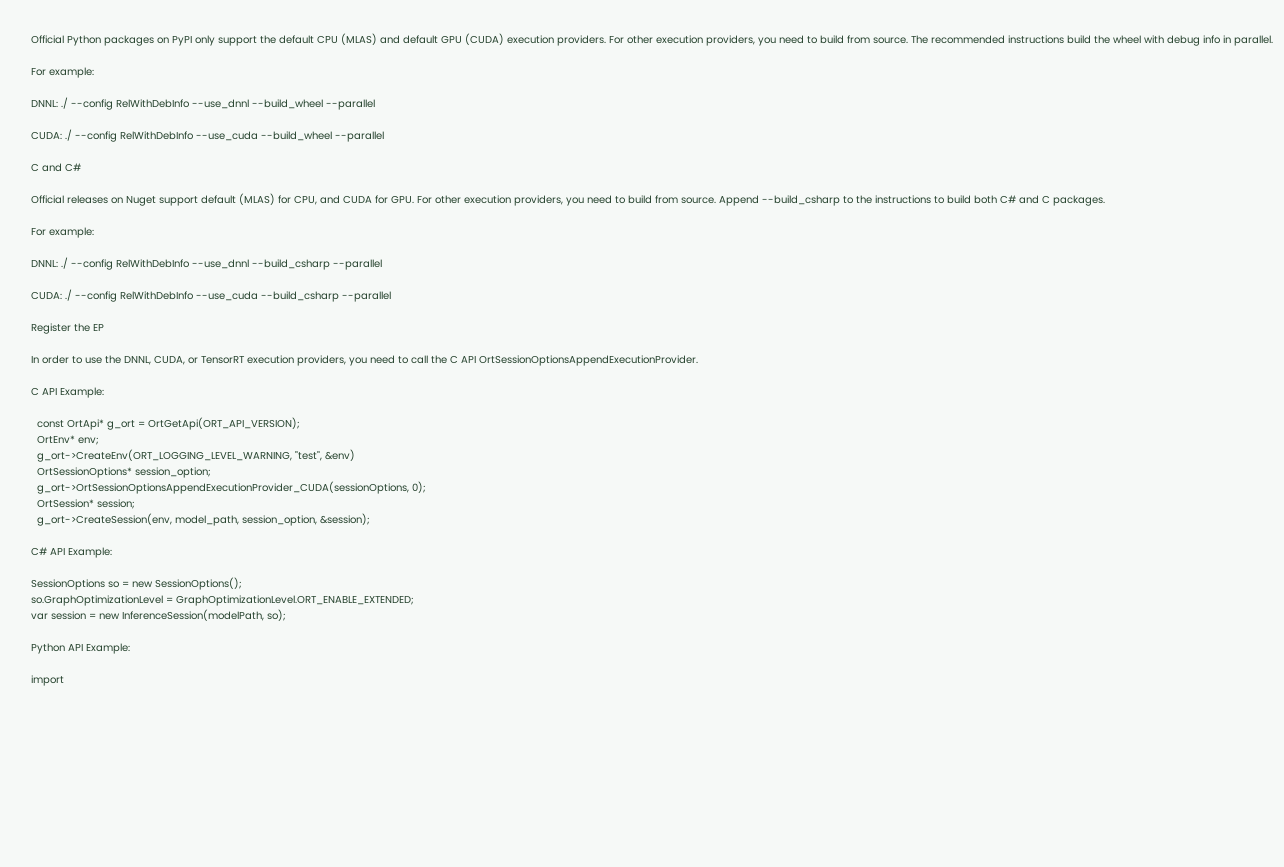Official Python packages on PyPI only support the default CPU (MLAS) and default GPU (CUDA) execution providers. For other execution providers, you need to build from source. The recommended instructions build the wheel with debug info in parallel.

For example:

DNNL: ./ --config RelWithDebInfo --use_dnnl --build_wheel --parallel

CUDA: ./ --config RelWithDebInfo --use_cuda --build_wheel --parallel

C and C#

Official releases on Nuget support default (MLAS) for CPU, and CUDA for GPU. For other execution providers, you need to build from source. Append --build_csharp to the instructions to build both C# and C packages.

For example:

DNNL: ./ --config RelWithDebInfo --use_dnnl --build_csharp --parallel

CUDA: ./ --config RelWithDebInfo --use_cuda --build_csharp --parallel

Register the EP

In order to use the DNNL, CUDA, or TensorRT execution providers, you need to call the C API OrtSessionOptionsAppendExecutionProvider.

C API Example:

  const OrtApi* g_ort = OrtGetApi(ORT_API_VERSION);
  OrtEnv* env;
  g_ort->CreateEnv(ORT_LOGGING_LEVEL_WARNING, "test", &env)
  OrtSessionOptions* session_option;
  g_ort->OrtSessionOptionsAppendExecutionProvider_CUDA(sessionOptions, 0);
  OrtSession* session;
  g_ort->CreateSession(env, model_path, session_option, &session);

C# API Example:

SessionOptions so = new SessionOptions();
so.GraphOptimizationLevel = GraphOptimizationLevel.ORT_ENABLE_EXTENDED;
var session = new InferenceSession(modelPath, so);

Python API Example:

import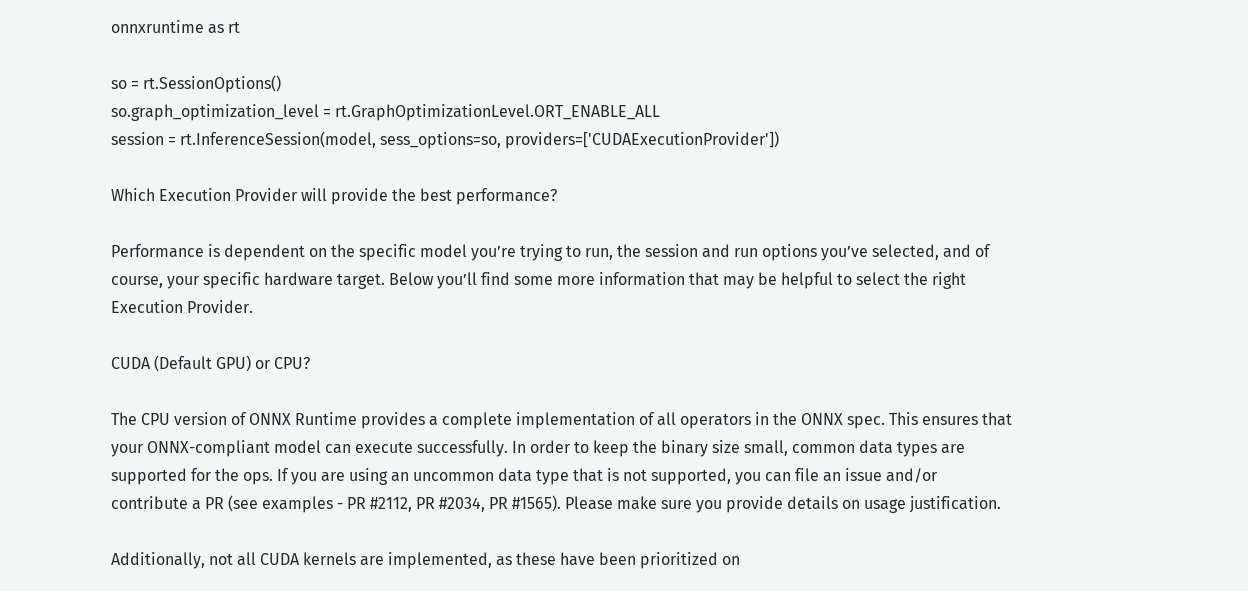onnxruntime as rt

so = rt.SessionOptions()
so.graph_optimization_level = rt.GraphOptimizationLevel.ORT_ENABLE_ALL
session = rt.InferenceSession(model, sess_options=so, providers=['CUDAExecutionProvider'])

Which Execution Provider will provide the best performance?

Performance is dependent on the specific model you’re trying to run, the session and run options you’ve selected, and of course, your specific hardware target. Below you’ll find some more information that may be helpful to select the right Execution Provider.

CUDA (Default GPU) or CPU?

The CPU version of ONNX Runtime provides a complete implementation of all operators in the ONNX spec. This ensures that your ONNX-compliant model can execute successfully. In order to keep the binary size small, common data types are supported for the ops. If you are using an uncommon data type that is not supported, you can file an issue and/or contribute a PR (see examples - PR #2112, PR #2034, PR #1565). Please make sure you provide details on usage justification.

Additionally, not all CUDA kernels are implemented, as these have been prioritized on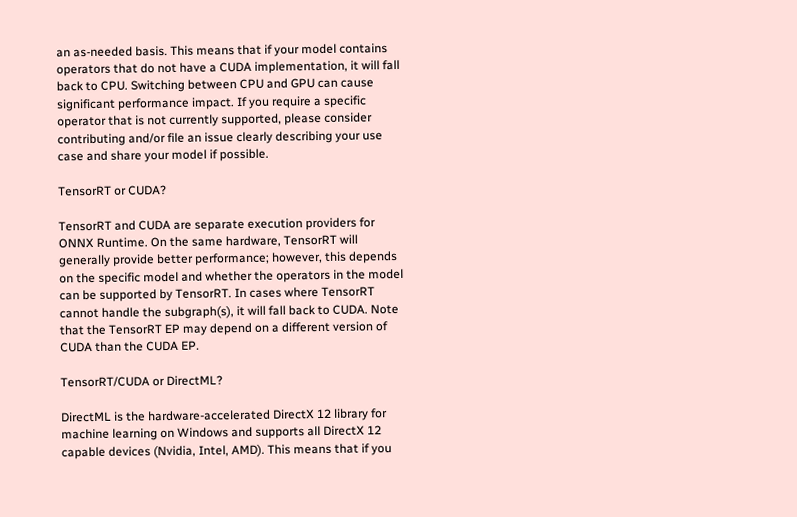an as-needed basis. This means that if your model contains operators that do not have a CUDA implementation, it will fall back to CPU. Switching between CPU and GPU can cause significant performance impact. If you require a specific operator that is not currently supported, please consider contributing and/or file an issue clearly describing your use case and share your model if possible.

TensorRT or CUDA?

TensorRT and CUDA are separate execution providers for ONNX Runtime. On the same hardware, TensorRT will generally provide better performance; however, this depends on the specific model and whether the operators in the model can be supported by TensorRT. In cases where TensorRT cannot handle the subgraph(s), it will fall back to CUDA. Note that the TensorRT EP may depend on a different version of CUDA than the CUDA EP.

TensorRT/CUDA or DirectML?

DirectML is the hardware-accelerated DirectX 12 library for machine learning on Windows and supports all DirectX 12 capable devices (Nvidia, Intel, AMD). This means that if you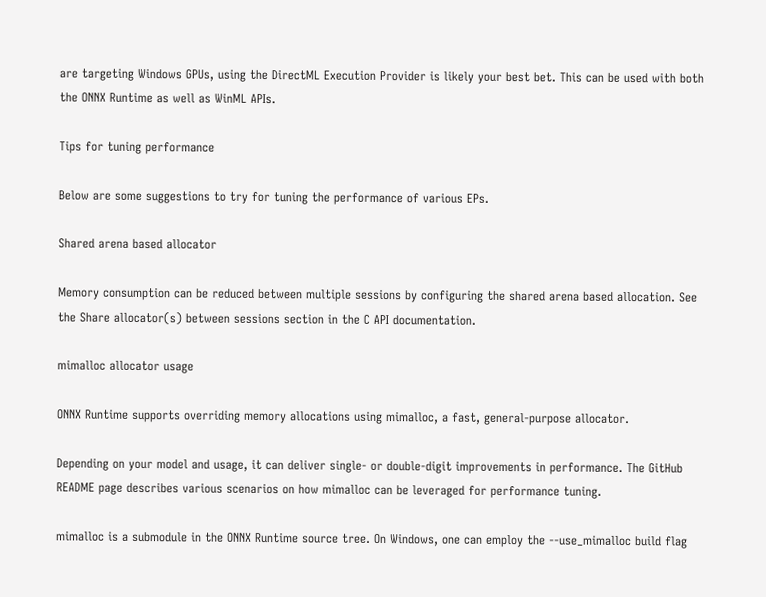are targeting Windows GPUs, using the DirectML Execution Provider is likely your best bet. This can be used with both the ONNX Runtime as well as WinML APIs.

Tips for tuning performance

Below are some suggestions to try for tuning the performance of various EPs.

Shared arena based allocator

Memory consumption can be reduced between multiple sessions by configuring the shared arena based allocation. See the Share allocator(s) between sessions section in the C API documentation.

mimalloc allocator usage

ONNX Runtime supports overriding memory allocations using mimalloc, a fast, general-purpose allocator.

Depending on your model and usage, it can deliver single- or double-digit improvements in performance. The GitHub README page describes various scenarios on how mimalloc can be leveraged for performance tuning.

mimalloc is a submodule in the ONNX Runtime source tree. On Windows, one can employ the --use_mimalloc build flag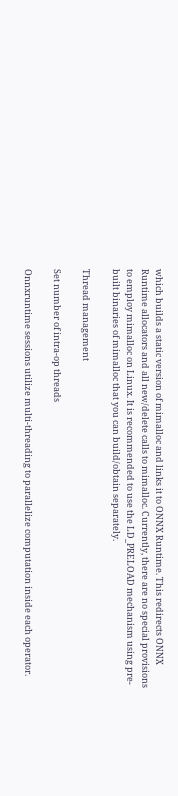which builds a static version of mimalloc and links it to ONNX Runtime. This redirects ONNX Runtime allocators and all new/delete calls to mimalloc. Currently, there are no special provisions to employ mimalloc on Linux. It is recommended to use the LD_PRELOAD mechanism using pre-built binaries of mimalloc that you can build/obtain separately.

Thread management

Set number of intra-op threads

Onnxruntime sessions utilize multi-threading to parallelize computation inside each operator.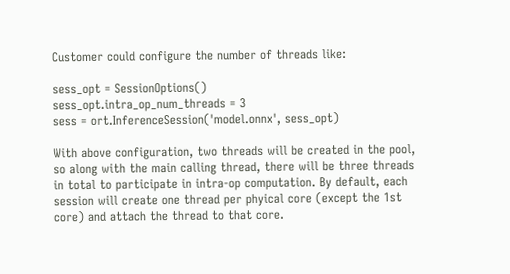Customer could configure the number of threads like:

sess_opt = SessionOptions()
sess_opt.intra_op_num_threads = 3
sess = ort.InferenceSession('model.onnx', sess_opt)

With above configuration, two threads will be created in the pool, so along with the main calling thread, there will be three threads in total to participate in intra-op computation. By default, each session will create one thread per phyical core (except the 1st core) and attach the thread to that core.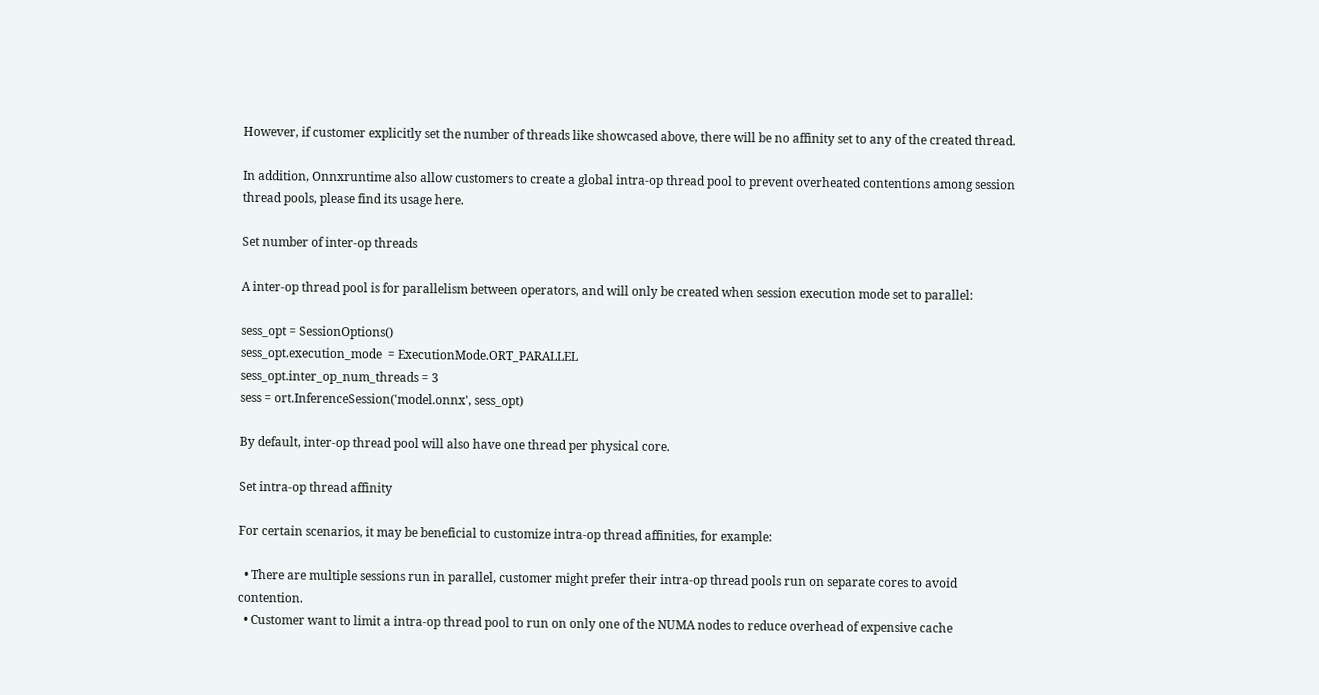However, if customer explicitly set the number of threads like showcased above, there will be no affinity set to any of the created thread.

In addition, Onnxruntime also allow customers to create a global intra-op thread pool to prevent overheated contentions among session thread pools, please find its usage here.

Set number of inter-op threads

A inter-op thread pool is for parallelism between operators, and will only be created when session execution mode set to parallel:

sess_opt = SessionOptions()
sess_opt.execution_mode  = ExecutionMode.ORT_PARALLEL
sess_opt.inter_op_num_threads = 3
sess = ort.InferenceSession('model.onnx', sess_opt)

By default, inter-op thread pool will also have one thread per physical core.

Set intra-op thread affinity

For certain scenarios, it may be beneficial to customize intra-op thread affinities, for example:

  • There are multiple sessions run in parallel, customer might prefer their intra-op thread pools run on separate cores to avoid contention.
  • Customer want to limit a intra-op thread pool to run on only one of the NUMA nodes to reduce overhead of expensive cache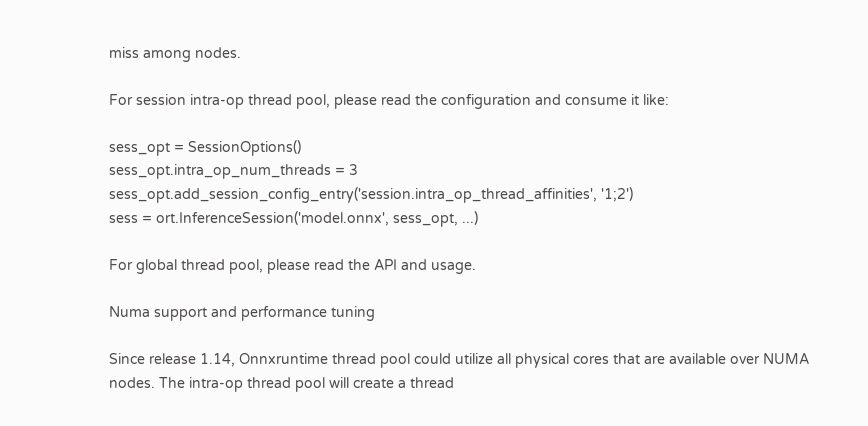miss among nodes.

For session intra-op thread pool, please read the configuration and consume it like:

sess_opt = SessionOptions()
sess_opt.intra_op_num_threads = 3
sess_opt.add_session_config_entry('session.intra_op_thread_affinities', '1;2')
sess = ort.InferenceSession('model.onnx', sess_opt, ...)

For global thread pool, please read the API and usage.

Numa support and performance tuning

Since release 1.14, Onnxruntime thread pool could utilize all physical cores that are available over NUMA nodes. The intra-op thread pool will create a thread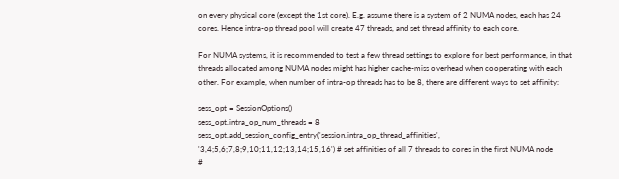on every physical core (except the 1st core). E.g. assume there is a system of 2 NUMA nodes, each has 24 cores. Hence intra-op thread pool will create 47 threads, and set thread affinity to each core.

For NUMA systems, it is recommended to test a few thread settings to explore for best performance, in that threads allocated among NUMA nodes might has higher cache-miss overhead when cooperating with each other. For example, when number of intra-op threads has to be 8, there are different ways to set affinity:

sess_opt = SessionOptions()
sess_opt.intra_op_num_threads = 8
sess_opt.add_session_config_entry('session.intra_op_thread_affinities', '3,4;5,6;7,8;9,10;11,12;13,14;15,16') # set affinities of all 7 threads to cores in the first NUMA node
#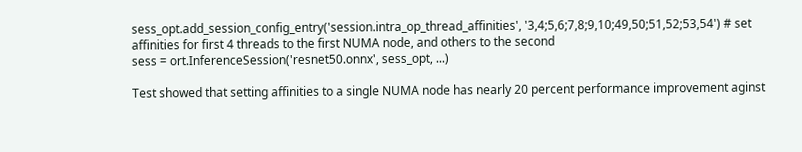sess_opt.add_session_config_entry('session.intra_op_thread_affinities', '3,4;5,6;7,8;9,10;49,50;51,52;53,54') # set affinities for first 4 threads to the first NUMA node, and others to the second
sess = ort.InferenceSession('resnet50.onnx', sess_opt, ...)

Test showed that setting affinities to a single NUMA node has nearly 20 percent performance improvement aginst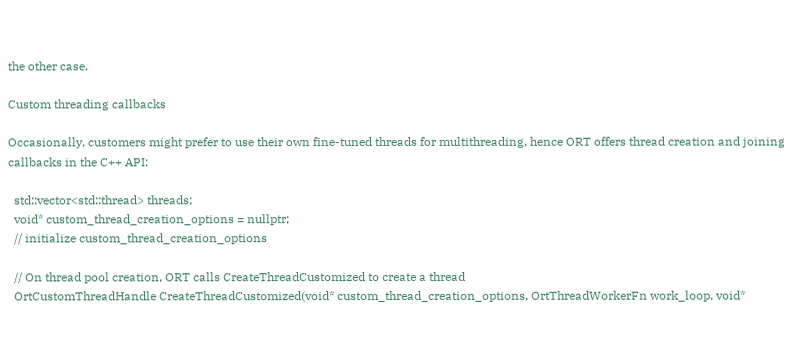the other case.

Custom threading callbacks

Occasionally, customers might prefer to use their own fine-tuned threads for multithreading, hence ORT offers thread creation and joining callbacks in the C++ API:

  std::vector<std::thread> threads;
  void* custom_thread_creation_options = nullptr;
  // initialize custom_thread_creation_options

  // On thread pool creation, ORT calls CreateThreadCustomized to create a thread
  OrtCustomThreadHandle CreateThreadCustomized(void* custom_thread_creation_options, OrtThreadWorkerFn work_loop, void*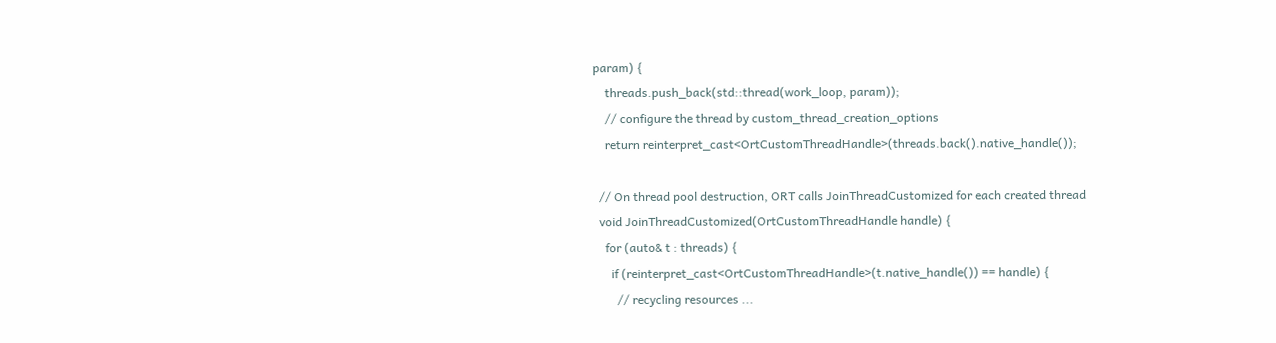param) {
    threads.push_back(std::thread(work_loop, param));
    // configure the thread by custom_thread_creation_options
    return reinterpret_cast<OrtCustomThreadHandle>(threads.back().native_handle());

  // On thread pool destruction, ORT calls JoinThreadCustomized for each created thread
  void JoinThreadCustomized(OrtCustomThreadHandle handle) {
    for (auto& t : threads) {
      if (reinterpret_cast<OrtCustomThreadHandle>(t.native_handle()) == handle) {
        // recycling resources ...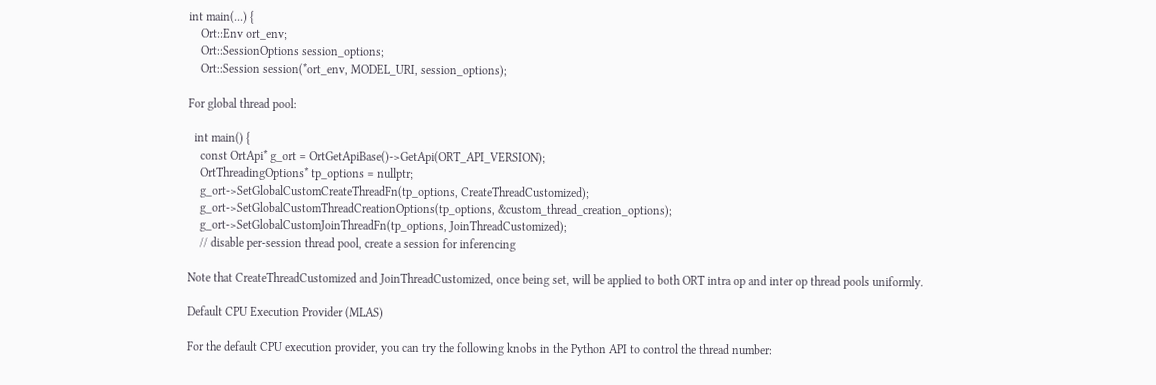int main(...) {
    Ort::Env ort_env;
    Ort::SessionOptions session_options;
    Ort::Session session(*ort_env, MODEL_URI, session_options);

For global thread pool:

  int main() {
    const OrtApi* g_ort = OrtGetApiBase()->GetApi(ORT_API_VERSION);
    OrtThreadingOptions* tp_options = nullptr;
    g_ort->SetGlobalCustomCreateThreadFn(tp_options, CreateThreadCustomized);
    g_ort->SetGlobalCustomThreadCreationOptions(tp_options, &custom_thread_creation_options);
    g_ort->SetGlobalCustomJoinThreadFn(tp_options, JoinThreadCustomized);
    // disable per-session thread pool, create a session for inferencing

Note that CreateThreadCustomized and JoinThreadCustomized, once being set, will be applied to both ORT intra op and inter op thread pools uniformly.

Default CPU Execution Provider (MLAS)

For the default CPU execution provider, you can try the following knobs in the Python API to control the thread number: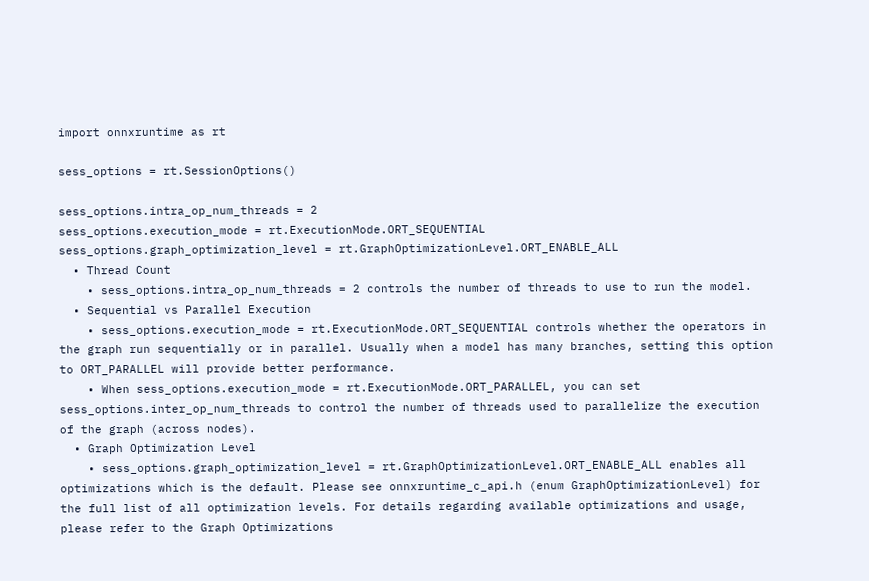import onnxruntime as rt

sess_options = rt.SessionOptions()

sess_options.intra_op_num_threads = 2
sess_options.execution_mode = rt.ExecutionMode.ORT_SEQUENTIAL
sess_options.graph_optimization_level = rt.GraphOptimizationLevel.ORT_ENABLE_ALL
  • Thread Count
    • sess_options.intra_op_num_threads = 2 controls the number of threads to use to run the model.
  • Sequential vs Parallel Execution
    • sess_options.execution_mode = rt.ExecutionMode.ORT_SEQUENTIAL controls whether the operators in the graph run sequentially or in parallel. Usually when a model has many branches, setting this option to ORT_PARALLEL will provide better performance.
    • When sess_options.execution_mode = rt.ExecutionMode.ORT_PARALLEL, you can set sess_options.inter_op_num_threads to control the number of threads used to parallelize the execution of the graph (across nodes).
  • Graph Optimization Level
    • sess_options.graph_optimization_level = rt.GraphOptimizationLevel.ORT_ENABLE_ALL enables all optimizations which is the default. Please see onnxruntime_c_api.h (enum GraphOptimizationLevel) for the full list of all optimization levels. For details regarding available optimizations and usage, please refer to the Graph Optimizations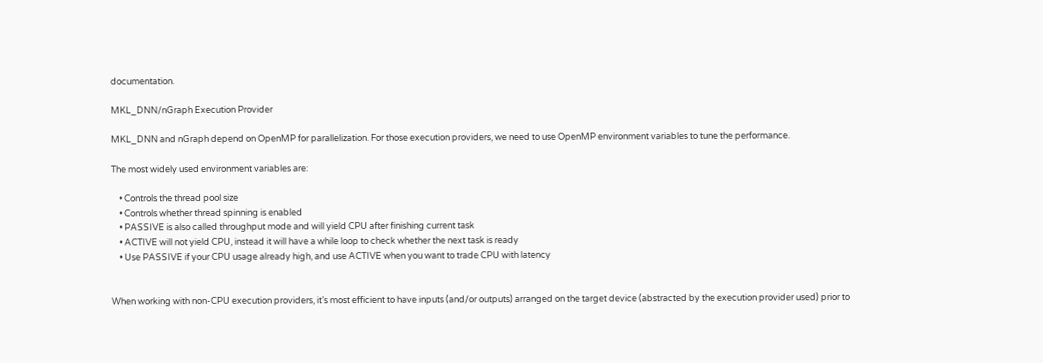documentation.

MKL_DNN/nGraph Execution Provider

MKL_DNN and nGraph depend on OpenMP for parallelization. For those execution providers, we need to use OpenMP environment variables to tune the performance.

The most widely used environment variables are:

    • Controls the thread pool size
    • Controls whether thread spinning is enabled
    • PASSIVE is also called throughput mode and will yield CPU after finishing current task
    • ACTIVE will not yield CPU, instead it will have a while loop to check whether the next task is ready
    • Use PASSIVE if your CPU usage already high, and use ACTIVE when you want to trade CPU with latency


When working with non-CPU execution providers, it’s most efficient to have inputs (and/or outputs) arranged on the target device (abstracted by the execution provider used) prior to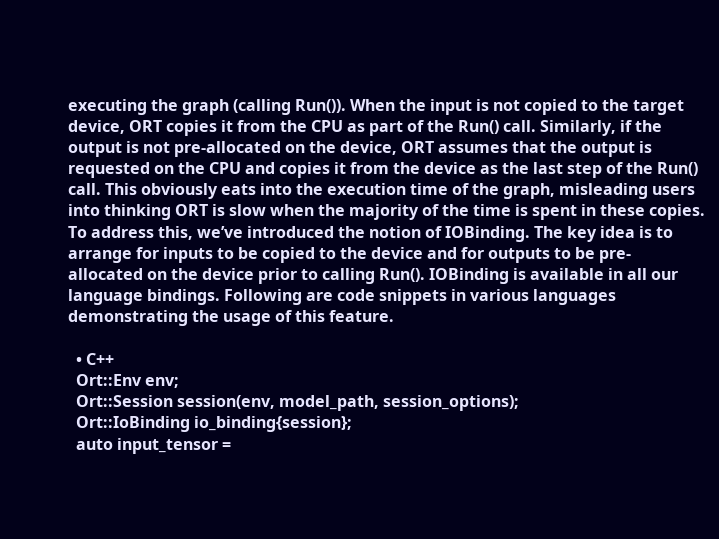executing the graph (calling Run()). When the input is not copied to the target device, ORT copies it from the CPU as part of the Run() call. Similarly, if the output is not pre-allocated on the device, ORT assumes that the output is requested on the CPU and copies it from the device as the last step of the Run() call. This obviously eats into the execution time of the graph, misleading users into thinking ORT is slow when the majority of the time is spent in these copies. To address this, we’ve introduced the notion of IOBinding. The key idea is to arrange for inputs to be copied to the device and for outputs to be pre-allocated on the device prior to calling Run(). IOBinding is available in all our language bindings. Following are code snippets in various languages demonstrating the usage of this feature.

  • C++
  Ort::Env env;
  Ort::Session session(env, model_path, session_options);
  Ort::IoBinding io_binding{session};
  auto input_tensor =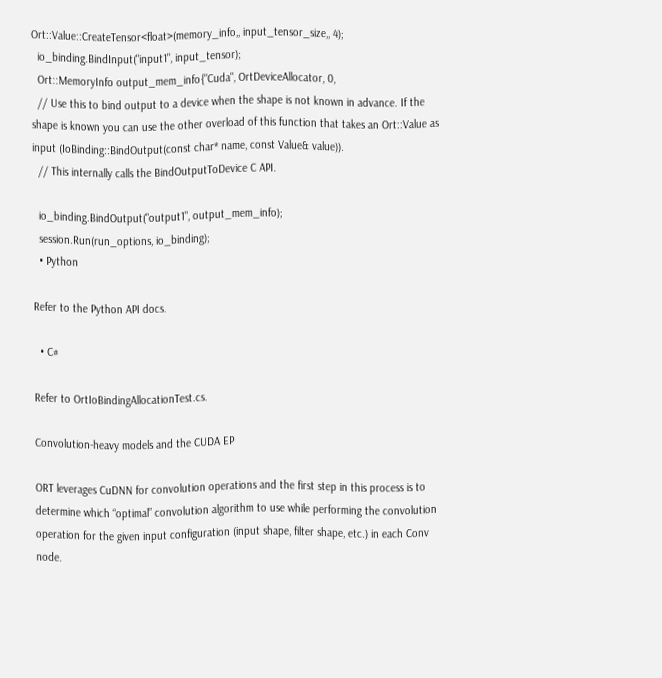Ort::Value::CreateTensor<float>(memory_info,, input_tensor_size,, 4);
  io_binding.BindInput("input1", input_tensor);
  Ort::MemoryInfo output_mem_info{"Cuda", OrtDeviceAllocator, 0,
  // Use this to bind output to a device when the shape is not known in advance. If the shape is known you can use the other overload of this function that takes an Ort::Value as input (IoBinding::BindOutput(const char* name, const Value& value)).
  // This internally calls the BindOutputToDevice C API.

  io_binding.BindOutput("output1", output_mem_info);
  session.Run(run_options, io_binding);
  • Python

Refer to the Python API docs.

  • C#

Refer to OrtIoBindingAllocationTest.cs.

Convolution-heavy models and the CUDA EP

ORT leverages CuDNN for convolution operations and the first step in this process is to determine which “optimal” convolution algorithm to use while performing the convolution operation for the given input configuration (input shape, filter shape, etc.) in each Conv node.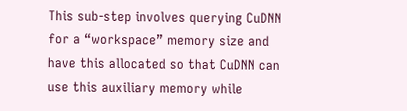This sub-step involves querying CuDNN for a “workspace” memory size and have this allocated so that CuDNN can use this auxiliary memory while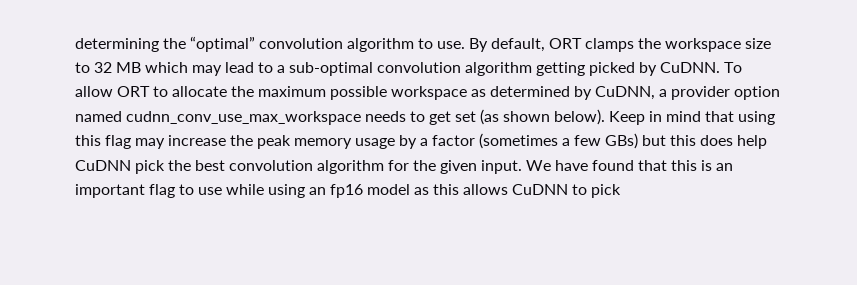determining the “optimal” convolution algorithm to use. By default, ORT clamps the workspace size to 32 MB which may lead to a sub-optimal convolution algorithm getting picked by CuDNN. To allow ORT to allocate the maximum possible workspace as determined by CuDNN, a provider option named cudnn_conv_use_max_workspace needs to get set (as shown below). Keep in mind that using this flag may increase the peak memory usage by a factor (sometimes a few GBs) but this does help CuDNN pick the best convolution algorithm for the given input. We have found that this is an important flag to use while using an fp16 model as this allows CuDNN to pick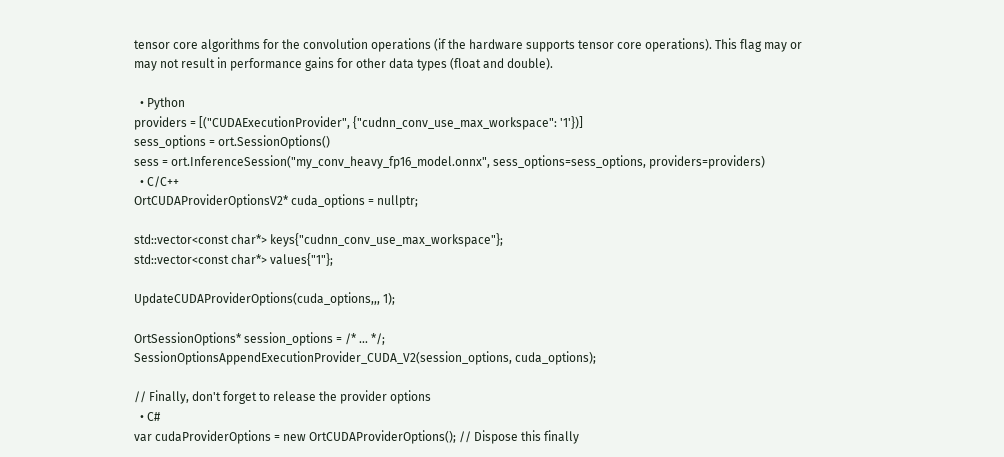tensor core algorithms for the convolution operations (if the hardware supports tensor core operations). This flag may or may not result in performance gains for other data types (float and double).

  • Python
providers = [("CUDAExecutionProvider", {"cudnn_conv_use_max_workspace": '1'})]
sess_options = ort.SessionOptions()
sess = ort.InferenceSession("my_conv_heavy_fp16_model.onnx", sess_options=sess_options, providers=providers)
  • C/C++
OrtCUDAProviderOptionsV2* cuda_options = nullptr;

std::vector<const char*> keys{"cudnn_conv_use_max_workspace"};
std::vector<const char*> values{"1"};

UpdateCUDAProviderOptions(cuda_options,,, 1);

OrtSessionOptions* session_options = /* ... */;
SessionOptionsAppendExecutionProvider_CUDA_V2(session_options, cuda_options);

// Finally, don't forget to release the provider options
  • C#
var cudaProviderOptions = new OrtCUDAProviderOptions(); // Dispose this finally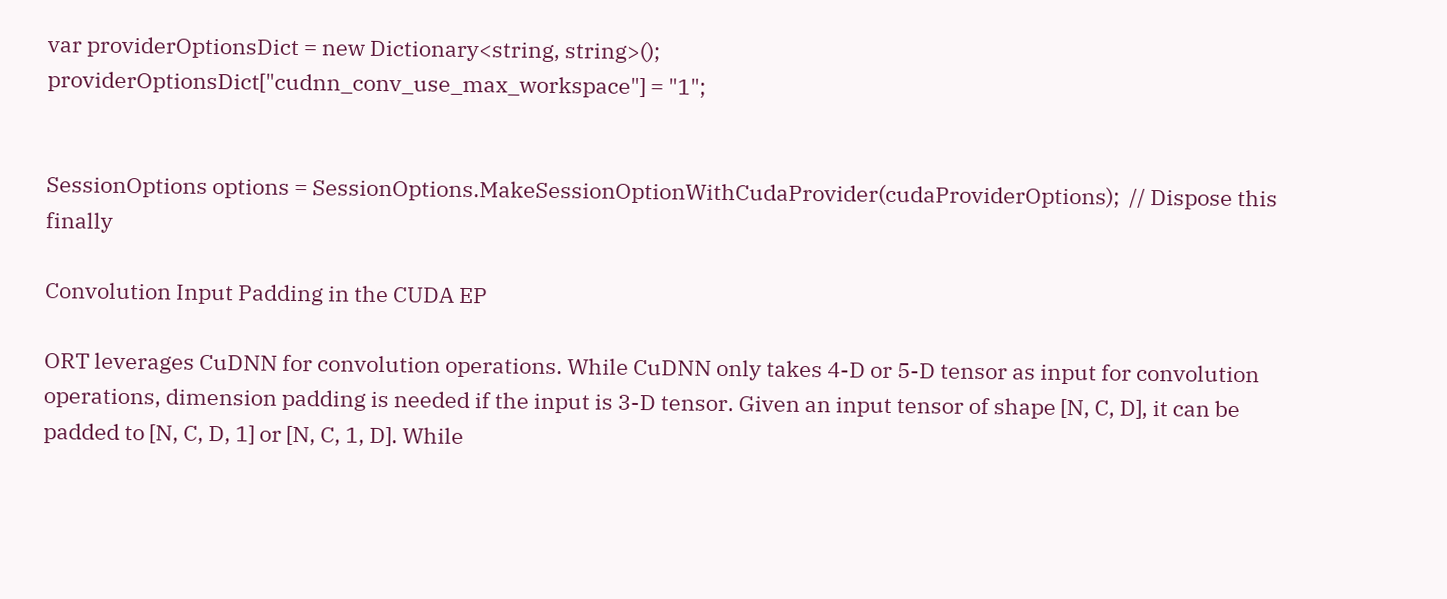var providerOptionsDict = new Dictionary<string, string>();
providerOptionsDict["cudnn_conv_use_max_workspace"] = "1";


SessionOptions options = SessionOptions.MakeSessionOptionWithCudaProvider(cudaProviderOptions);  // Dispose this finally

Convolution Input Padding in the CUDA EP

ORT leverages CuDNN for convolution operations. While CuDNN only takes 4-D or 5-D tensor as input for convolution operations, dimension padding is needed if the input is 3-D tensor. Given an input tensor of shape [N, C, D], it can be padded to [N, C, D, 1] or [N, C, 1, D]. While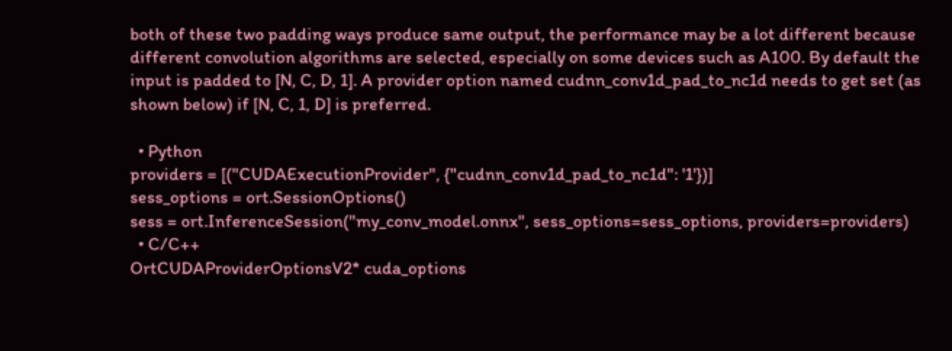both of these two padding ways produce same output, the performance may be a lot different because different convolution algorithms are selected, especially on some devices such as A100. By default the input is padded to [N, C, D, 1]. A provider option named cudnn_conv1d_pad_to_nc1d needs to get set (as shown below) if [N, C, 1, D] is preferred.

  • Python
providers = [("CUDAExecutionProvider", {"cudnn_conv1d_pad_to_nc1d": '1'})]
sess_options = ort.SessionOptions()
sess = ort.InferenceSession("my_conv_model.onnx", sess_options=sess_options, providers=providers)
  • C/C++
OrtCUDAProviderOptionsV2* cuda_options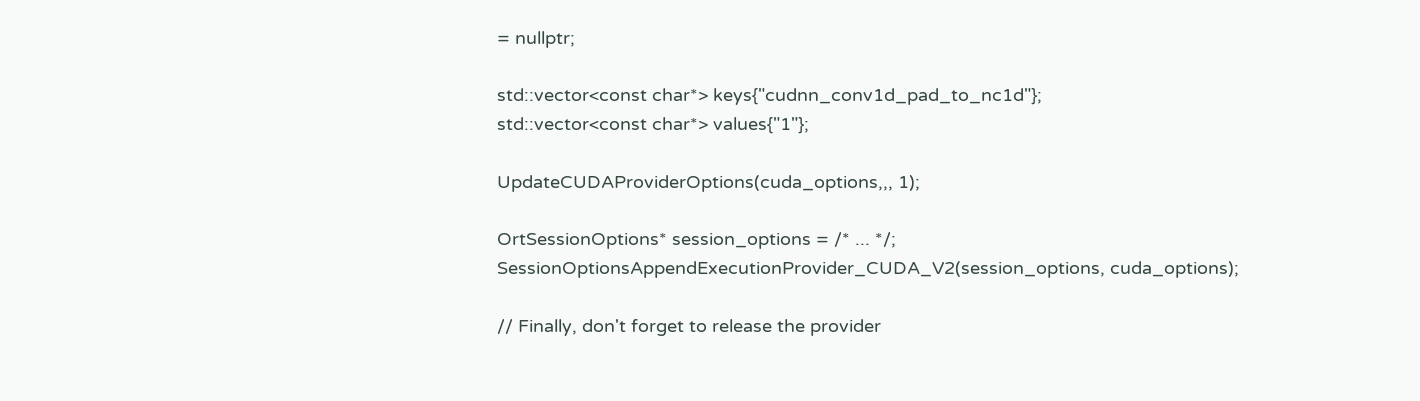= nullptr;

std::vector<const char*> keys{"cudnn_conv1d_pad_to_nc1d"};
std::vector<const char*> values{"1"};

UpdateCUDAProviderOptions(cuda_options,,, 1);

OrtSessionOptions* session_options = /* ... */;
SessionOptionsAppendExecutionProvider_CUDA_V2(session_options, cuda_options);

// Finally, don't forget to release the provider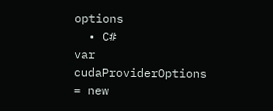options
  • C#
var cudaProviderOptions = new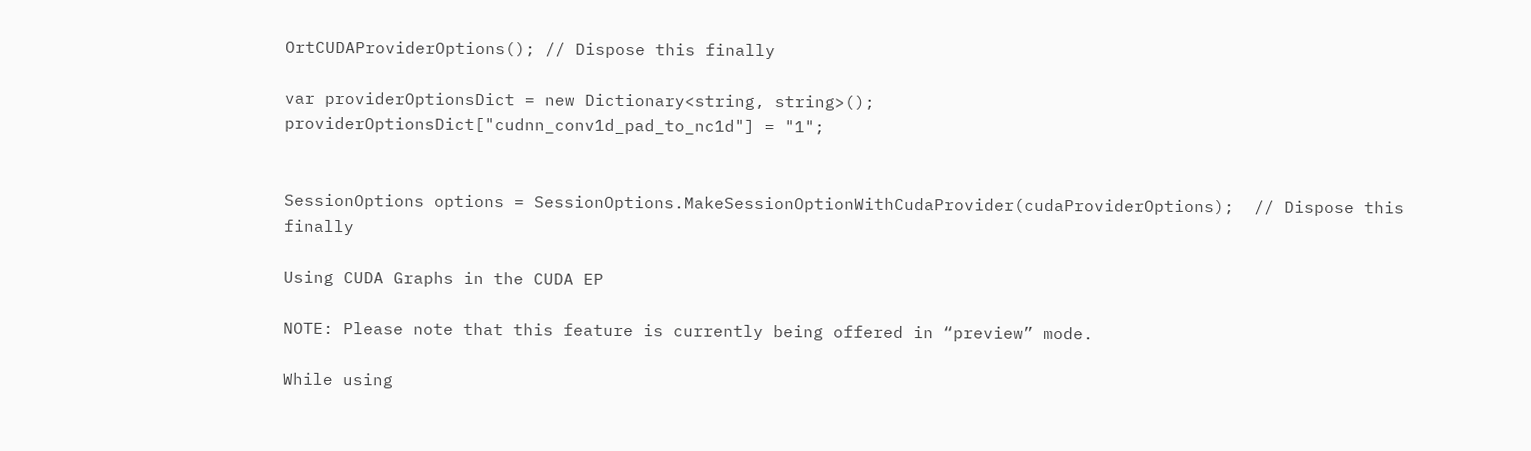OrtCUDAProviderOptions(); // Dispose this finally

var providerOptionsDict = new Dictionary<string, string>();
providerOptionsDict["cudnn_conv1d_pad_to_nc1d"] = "1";


SessionOptions options = SessionOptions.MakeSessionOptionWithCudaProvider(cudaProviderOptions);  // Dispose this finally

Using CUDA Graphs in the CUDA EP

NOTE: Please note that this feature is currently being offered in “preview” mode.

While using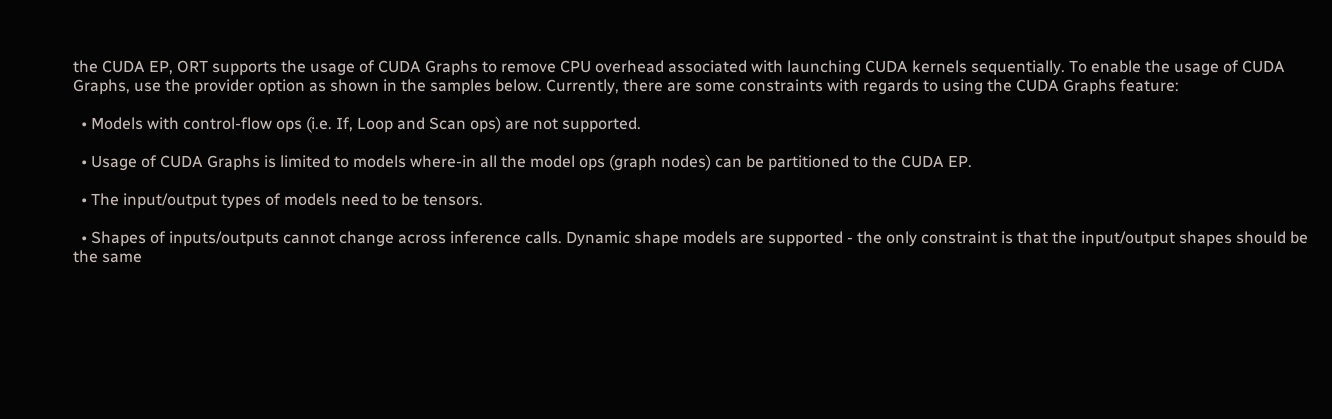the CUDA EP, ORT supports the usage of CUDA Graphs to remove CPU overhead associated with launching CUDA kernels sequentially. To enable the usage of CUDA Graphs, use the provider option as shown in the samples below. Currently, there are some constraints with regards to using the CUDA Graphs feature:

  • Models with control-flow ops (i.e. If, Loop and Scan ops) are not supported.

  • Usage of CUDA Graphs is limited to models where-in all the model ops (graph nodes) can be partitioned to the CUDA EP.

  • The input/output types of models need to be tensors.

  • Shapes of inputs/outputs cannot change across inference calls. Dynamic shape models are supported - the only constraint is that the input/output shapes should be the same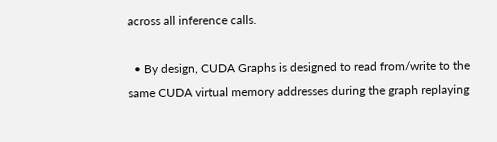across all inference calls.

  • By design, CUDA Graphs is designed to read from/write to the same CUDA virtual memory addresses during the graph replaying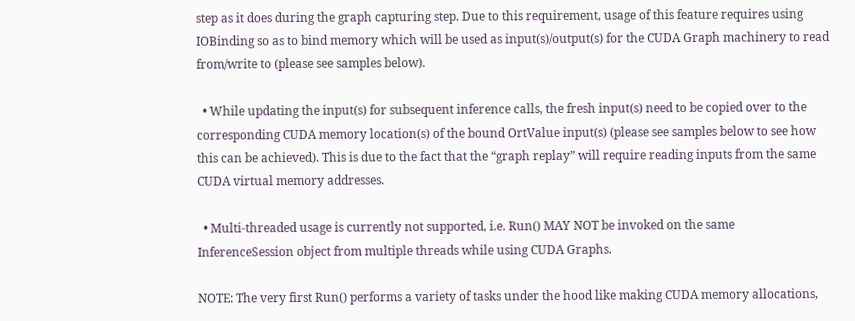step as it does during the graph capturing step. Due to this requirement, usage of this feature requires using IOBinding so as to bind memory which will be used as input(s)/output(s) for the CUDA Graph machinery to read from/write to (please see samples below).

  • While updating the input(s) for subsequent inference calls, the fresh input(s) need to be copied over to the corresponding CUDA memory location(s) of the bound OrtValue input(s) (please see samples below to see how this can be achieved). This is due to the fact that the “graph replay” will require reading inputs from the same CUDA virtual memory addresses.

  • Multi-threaded usage is currently not supported, i.e. Run() MAY NOT be invoked on the same InferenceSession object from multiple threads while using CUDA Graphs.

NOTE: The very first Run() performs a variety of tasks under the hood like making CUDA memory allocations,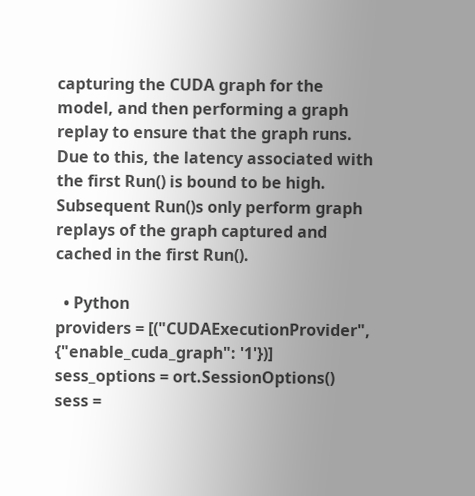capturing the CUDA graph for the model, and then performing a graph replay to ensure that the graph runs. Due to this, the latency associated with the first Run() is bound to be high. Subsequent Run()s only perform graph replays of the graph captured and cached in the first Run().

  • Python
providers = [("CUDAExecutionProvider", {"enable_cuda_graph": '1'})]
sess_options = ort.SessionOptions()
sess =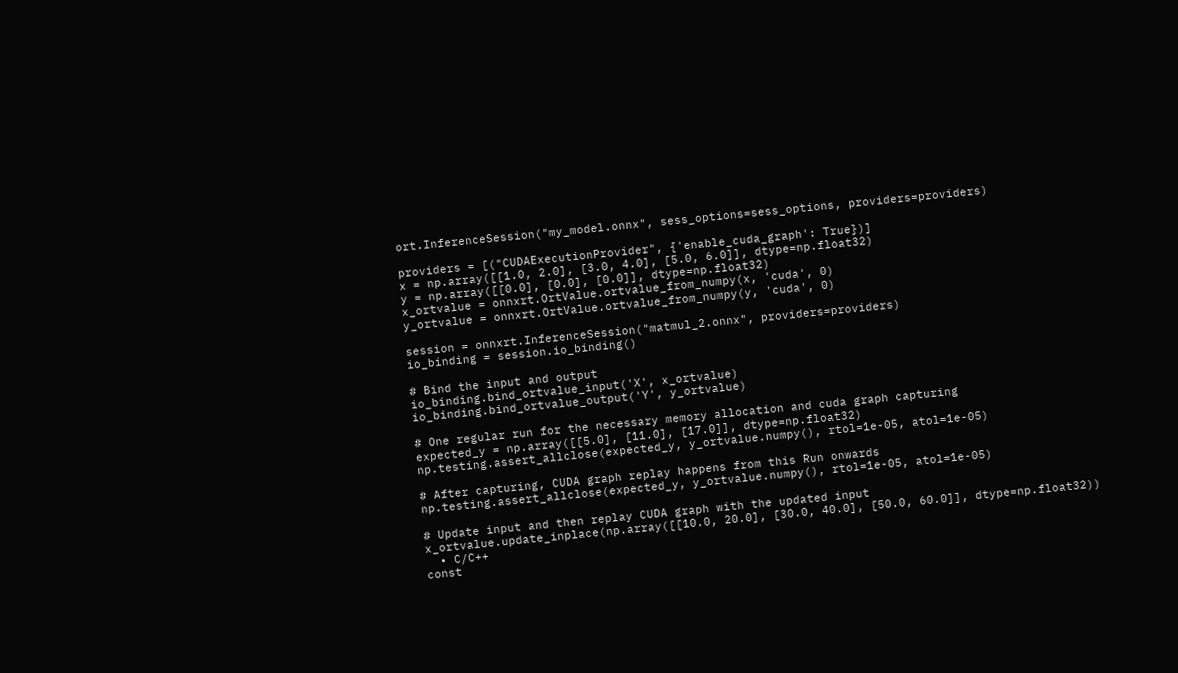ort.InferenceSession("my_model.onnx", sess_options=sess_options, providers=providers)

providers = [("CUDAExecutionProvider", {'enable_cuda_graph': True})]
x = np.array([[1.0, 2.0], [3.0, 4.0], [5.0, 6.0]], dtype=np.float32)
y = np.array([[0.0], [0.0], [0.0]], dtype=np.float32)
x_ortvalue = onnxrt.OrtValue.ortvalue_from_numpy(x, 'cuda', 0)
y_ortvalue = onnxrt.OrtValue.ortvalue_from_numpy(y, 'cuda', 0)

session = onnxrt.InferenceSession("matmul_2.onnx", providers=providers)
io_binding = session.io_binding()

# Bind the input and output
io_binding.bind_ortvalue_input('X', x_ortvalue)
io_binding.bind_ortvalue_output('Y', y_ortvalue)

# One regular run for the necessary memory allocation and cuda graph capturing
expected_y = np.array([[5.0], [11.0], [17.0]], dtype=np.float32)
np.testing.assert_allclose(expected_y, y_ortvalue.numpy(), rtol=1e-05, atol=1e-05)

# After capturing, CUDA graph replay happens from this Run onwards
np.testing.assert_allclose(expected_y, y_ortvalue.numpy(), rtol=1e-05, atol=1e-05)

# Update input and then replay CUDA graph with the updated input
x_ortvalue.update_inplace(np.array([[10.0, 20.0], [30.0, 40.0], [50.0, 60.0]], dtype=np.float32))
  • C/C++
const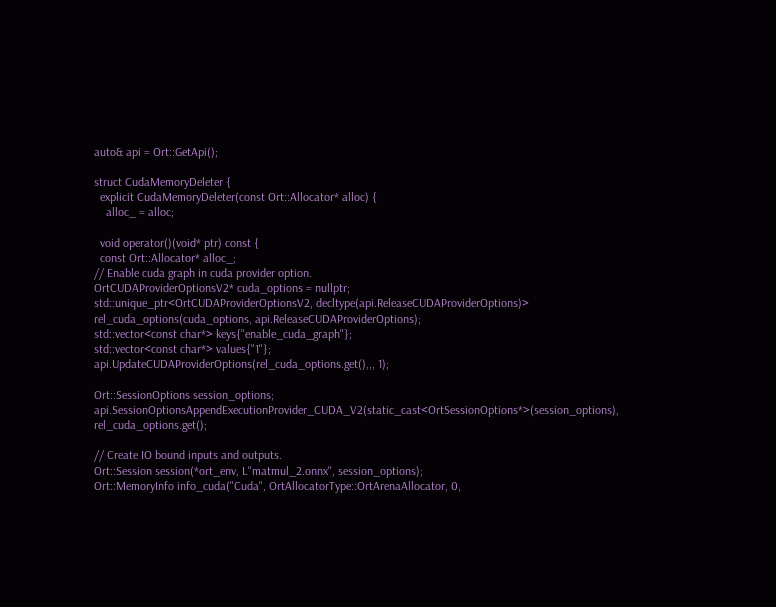auto& api = Ort::GetApi();

struct CudaMemoryDeleter {
  explicit CudaMemoryDeleter(const Ort::Allocator* alloc) {
    alloc_ = alloc;

  void operator()(void* ptr) const {
  const Ort::Allocator* alloc_;
// Enable cuda graph in cuda provider option.
OrtCUDAProviderOptionsV2* cuda_options = nullptr;
std::unique_ptr<OrtCUDAProviderOptionsV2, decltype(api.ReleaseCUDAProviderOptions)> rel_cuda_options(cuda_options, api.ReleaseCUDAProviderOptions);
std::vector<const char*> keys{"enable_cuda_graph"};
std::vector<const char*> values{"1"};
api.UpdateCUDAProviderOptions(rel_cuda_options.get(),,, 1);

Ort::SessionOptions session_options;
api.SessionOptionsAppendExecutionProvider_CUDA_V2(static_cast<OrtSessionOptions*>(session_options), rel_cuda_options.get();

// Create IO bound inputs and outputs.
Ort::Session session(*ort_env, L"matmul_2.onnx", session_options);
Ort::MemoryInfo info_cuda("Cuda", OrtAllocatorType::OrtArenaAllocator, 0,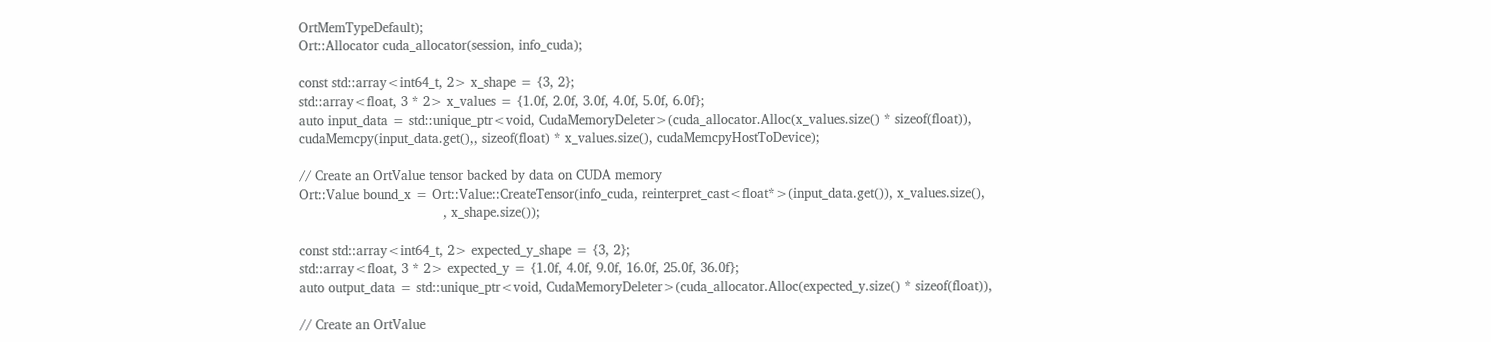OrtMemTypeDefault);
Ort::Allocator cuda_allocator(session, info_cuda);

const std::array<int64_t, 2> x_shape = {3, 2};
std::array<float, 3 * 2> x_values = {1.0f, 2.0f, 3.0f, 4.0f, 5.0f, 6.0f};
auto input_data = std::unique_ptr<void, CudaMemoryDeleter>(cuda_allocator.Alloc(x_values.size() * sizeof(float)),
cudaMemcpy(input_data.get(),, sizeof(float) * x_values.size(), cudaMemcpyHostToDevice);

// Create an OrtValue tensor backed by data on CUDA memory
Ort::Value bound_x = Ort::Value::CreateTensor(info_cuda, reinterpret_cast<float*>(input_data.get()), x_values.size(),
                                    , x_shape.size());

const std::array<int64_t, 2> expected_y_shape = {3, 2};
std::array<float, 3 * 2> expected_y = {1.0f, 4.0f, 9.0f, 16.0f, 25.0f, 36.0f};
auto output_data = std::unique_ptr<void, CudaMemoryDeleter>(cuda_allocator.Alloc(expected_y.size() * sizeof(float)),

// Create an OrtValue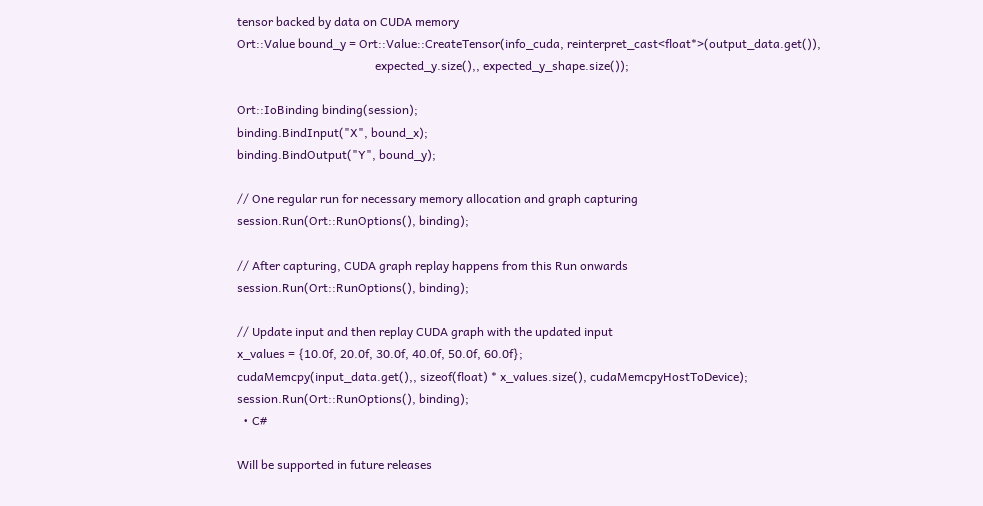tensor backed by data on CUDA memory
Ort::Value bound_y = Ort::Value::CreateTensor(info_cuda, reinterpret_cast<float*>(output_data.get()),
                                              expected_y.size(),, expected_y_shape.size());

Ort::IoBinding binding(session);
binding.BindInput("X", bound_x);
binding.BindOutput("Y", bound_y);

// One regular run for necessary memory allocation and graph capturing
session.Run(Ort::RunOptions(), binding);

// After capturing, CUDA graph replay happens from this Run onwards
session.Run(Ort::RunOptions(), binding);

// Update input and then replay CUDA graph with the updated input
x_values = {10.0f, 20.0f, 30.0f, 40.0f, 50.0f, 60.0f};
cudaMemcpy(input_data.get(),, sizeof(float) * x_values.size(), cudaMemcpyHostToDevice);
session.Run(Ort::RunOptions(), binding);
  • C#

Will be supported in future releases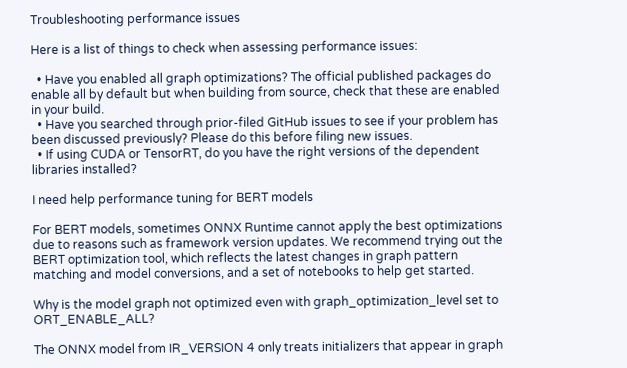Troubleshooting performance issues

Here is a list of things to check when assessing performance issues:

  • Have you enabled all graph optimizations? The official published packages do enable all by default but when building from source, check that these are enabled in your build.
  • Have you searched through prior-filed GitHub issues to see if your problem has been discussed previously? Please do this before filing new issues.
  • If using CUDA or TensorRT, do you have the right versions of the dependent libraries installed?

I need help performance tuning for BERT models

For BERT models, sometimes ONNX Runtime cannot apply the best optimizations due to reasons such as framework version updates. We recommend trying out the BERT optimization tool, which reflects the latest changes in graph pattern matching and model conversions, and a set of notebooks to help get started.

Why is the model graph not optimized even with graph_optimization_level set to ORT_ENABLE_ALL?

The ONNX model from IR_VERSION 4 only treats initializers that appear in graph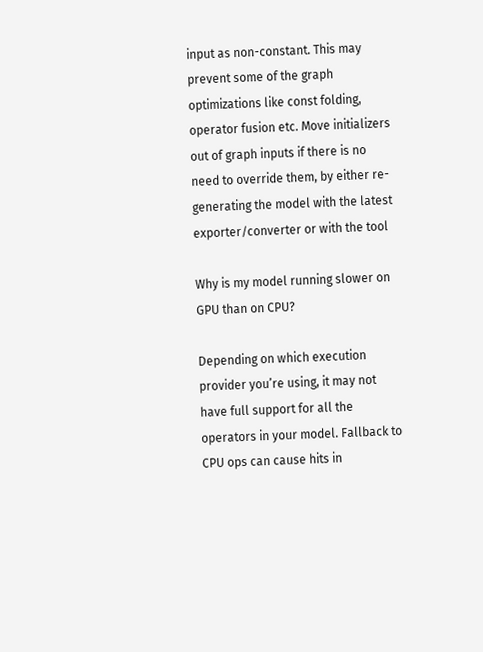input as non-constant. This may prevent some of the graph optimizations like const folding, operator fusion etc. Move initializers out of graph inputs if there is no need to override them, by either re-generating the model with the latest exporter/converter or with the tool

Why is my model running slower on GPU than on CPU?

Depending on which execution provider you’re using, it may not have full support for all the operators in your model. Fallback to CPU ops can cause hits in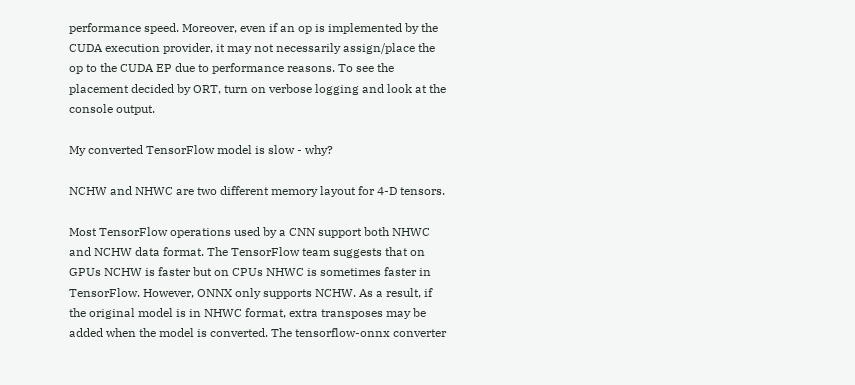performance speed. Moreover, even if an op is implemented by the CUDA execution provider, it may not necessarily assign/place the op to the CUDA EP due to performance reasons. To see the placement decided by ORT, turn on verbose logging and look at the console output.

My converted TensorFlow model is slow - why?

NCHW and NHWC are two different memory layout for 4-D tensors.

Most TensorFlow operations used by a CNN support both NHWC and NCHW data format. The TensorFlow team suggests that on GPUs NCHW is faster but on CPUs NHWC is sometimes faster in TensorFlow. However, ONNX only supports NCHW. As a result, if the original model is in NHWC format, extra transposes may be added when the model is converted. The tensorflow-onnx converter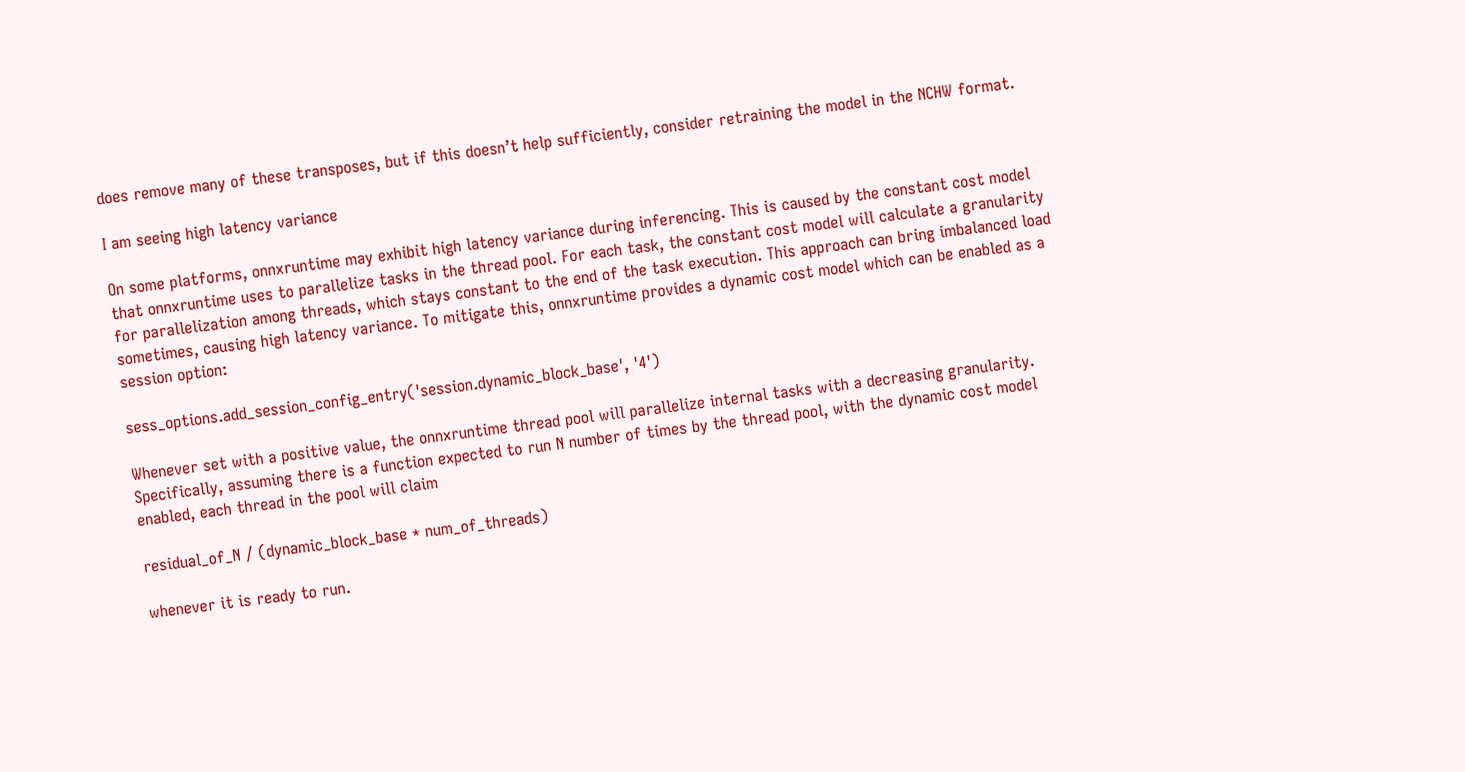does remove many of these transposes, but if this doesn’t help sufficiently, consider retraining the model in the NCHW format.

I am seeing high latency variance

On some platforms, onnxruntime may exhibit high latency variance during inferencing. This is caused by the constant cost model that onnxruntime uses to parallelize tasks in the thread pool. For each task, the constant cost model will calculate a granularity for parallelization among threads, which stays constant to the end of the task execution. This approach can bring imbalanced load sometimes, causing high latency variance. To mitigate this, onnxruntime provides a dynamic cost model which can be enabled as a session option:

sess_options.add_session_config_entry('session.dynamic_block_base', '4')

Whenever set with a positive value, the onnxruntime thread pool will parallelize internal tasks with a decreasing granularity. Specifically, assuming there is a function expected to run N number of times by the thread pool, with the dynamic cost model enabled, each thread in the pool will claim

residual_of_N / (dynamic_block_base * num_of_threads)

whenever it is ready to run.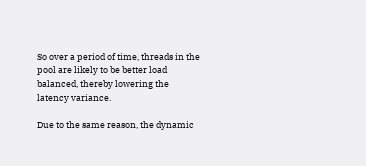So over a period of time, threads in the pool are likely to be better load balanced, thereby lowering the latency variance.

Due to the same reason, the dynamic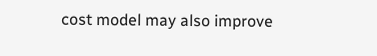cost model may also improve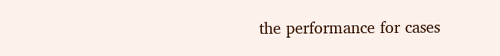the performance for cases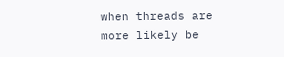when threads are more likely be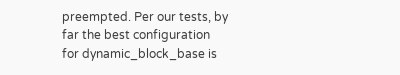preempted. Per our tests, by far the best configuration for dynamic_block_base is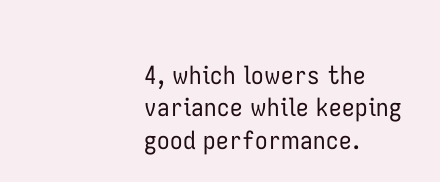4, which lowers the variance while keeping good performance.